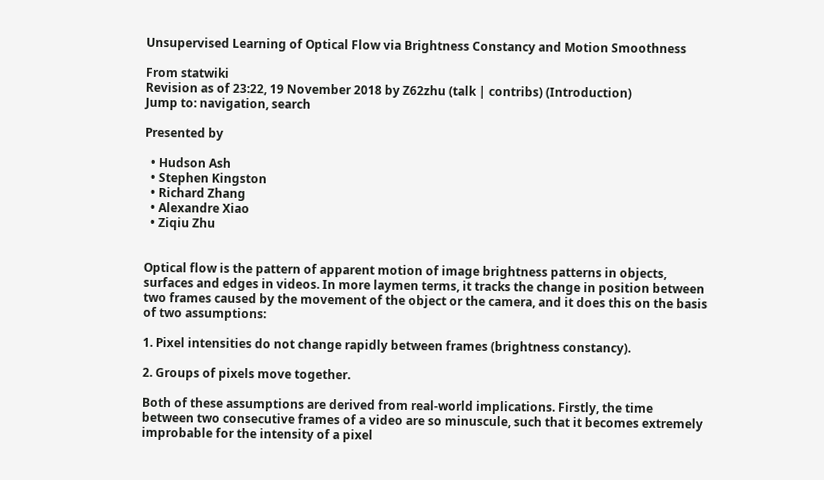Unsupervised Learning of Optical Flow via Brightness Constancy and Motion Smoothness

From statwiki
Revision as of 23:22, 19 November 2018 by Z62zhu (talk | contribs) (Introduction)
Jump to: navigation, search

Presented by

  • Hudson Ash
  • Stephen Kingston
  • Richard Zhang
  • Alexandre Xiao
  • Ziqiu Zhu


Optical flow is the pattern of apparent motion of image brightness patterns in objects, surfaces and edges in videos. In more laymen terms, it tracks the change in position between two frames caused by the movement of the object or the camera, and it does this on the basis of two assumptions:

1. Pixel intensities do not change rapidly between frames (brightness constancy).

2. Groups of pixels move together.

Both of these assumptions are derived from real-world implications. Firstly, the time between two consecutive frames of a video are so minuscule, such that it becomes extremely improbable for the intensity of a pixel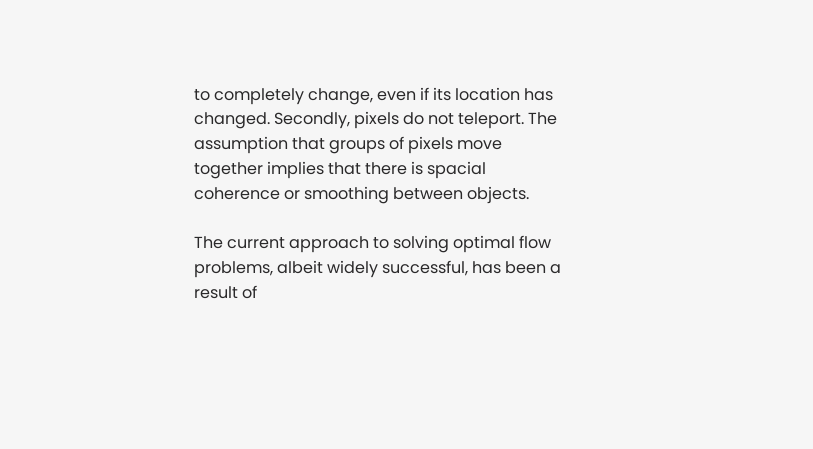to completely change, even if its location has changed. Secondly, pixels do not teleport. The assumption that groups of pixels move together implies that there is spacial coherence or smoothing between objects.

The current approach to solving optimal flow problems, albeit widely successful, has been a result of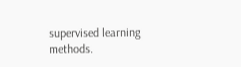supervised learning methods.